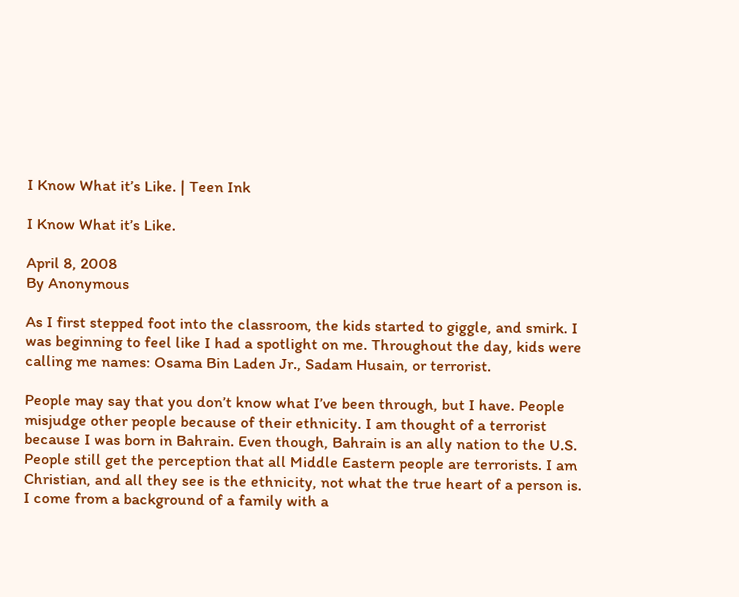I Know What it’s Like. | Teen Ink

I Know What it’s Like.

April 8, 2008
By Anonymous

As I first stepped foot into the classroom, the kids started to giggle, and smirk. I was beginning to feel like I had a spotlight on me. Throughout the day, kids were calling me names: Osama Bin Laden Jr., Sadam Husain, or terrorist.

People may say that you don’t know what I’ve been through, but I have. People misjudge other people because of their ethnicity. I am thought of a terrorist because I was born in Bahrain. Even though, Bahrain is an ally nation to the U.S. People still get the perception that all Middle Eastern people are terrorists. I am Christian, and all they see is the ethnicity, not what the true heart of a person is. I come from a background of a family with a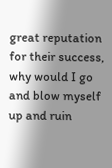great reputation for their success, why would I go and blow myself up and ruin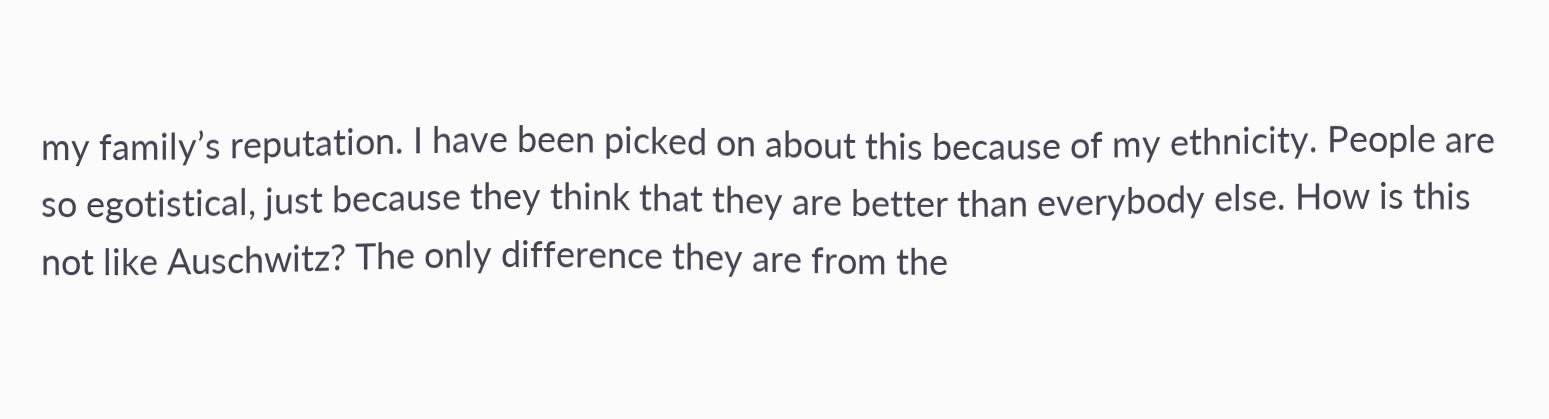my family’s reputation. I have been picked on about this because of my ethnicity. People are so egotistical, just because they think that they are better than everybody else. How is this not like Auschwitz? The only difference they are from the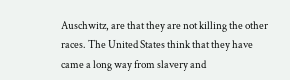Auschwitz, are that they are not killing the other races. The United States think that they have came a long way from slavery and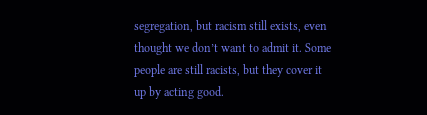segregation, but racism still exists, even thought we don’t want to admit it. Some people are still racists, but they cover it up by acting good.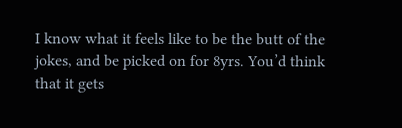I know what it feels like to be the butt of the jokes, and be picked on for 8yrs. You’d think that it gets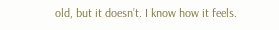old, but it doesn’t. I know how it feels.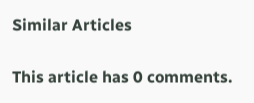Similar Articles


This article has 0 comments.